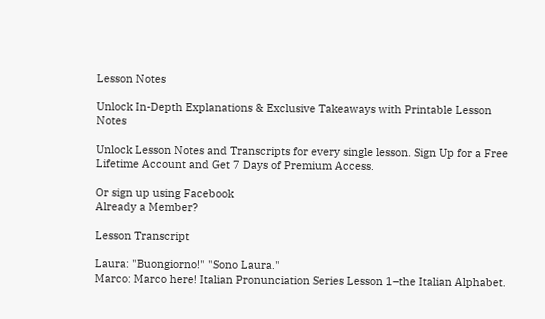Lesson Notes

Unlock In-Depth Explanations & Exclusive Takeaways with Printable Lesson Notes

Unlock Lesson Notes and Transcripts for every single lesson. Sign Up for a Free Lifetime Account and Get 7 Days of Premium Access.

Or sign up using Facebook
Already a Member?

Lesson Transcript

Laura: "Buongiorno!" "Sono Laura."
Marco: Marco here! Italian Pronunciation Series Lesson 1–the Italian Alphabet.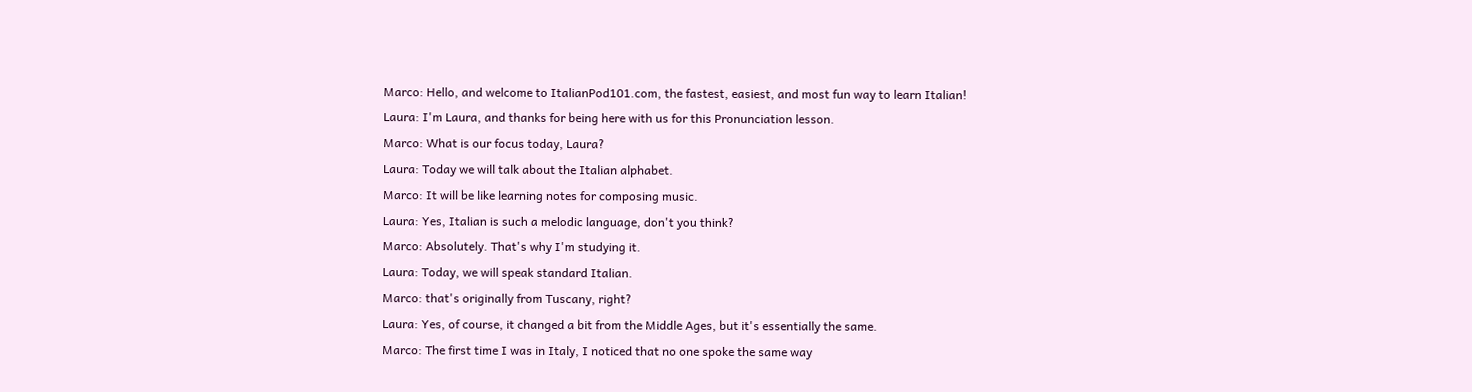Marco: Hello, and welcome to ItalianPod101.com, the fastest, easiest, and most fun way to learn Italian!
Laura: I'm Laura, and thanks for being here with us for this Pronunciation lesson.
Marco: What is our focus today, Laura?
Laura: Today we will talk about the Italian alphabet.
Marco: It will be like learning notes for composing music.
Laura: Yes, Italian is such a melodic language, don't you think?
Marco: Absolutely. That's why I'm studying it.
Laura: Today, we will speak standard Italian.
Marco: that's originally from Tuscany, right?
Laura: Yes, of course, it changed a bit from the Middle Ages, but it's essentially the same.
Marco: The first time I was in Italy, I noticed that no one spoke the same way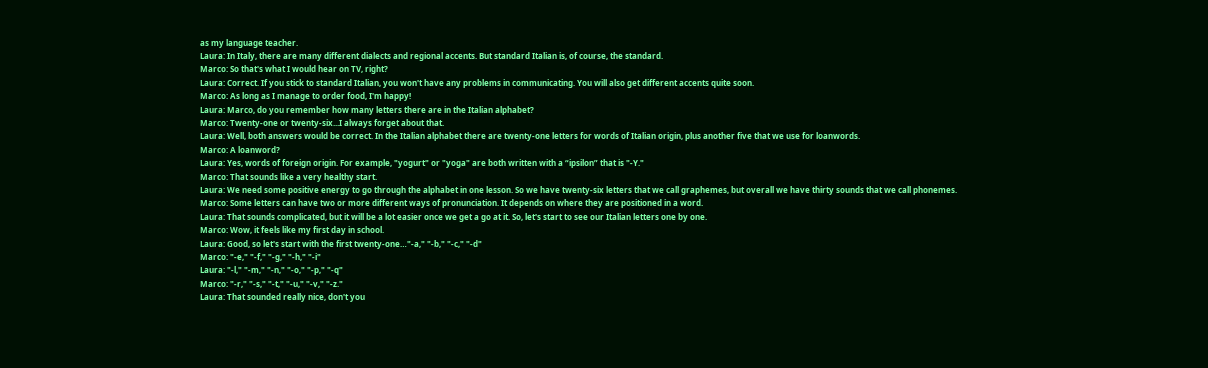as my language teacher.
Laura: In Italy, there are many different dialects and regional accents. But standard Italian is, of course, the standard.
Marco: So that's what I would hear on TV, right?
Laura: Correct. If you stick to standard Italian, you won't have any problems in communicating. You will also get different accents quite soon.
Marco: As long as I manage to order food, I'm happy!
Laura: Marco, do you remember how many letters there are in the Italian alphabet?
Marco: Twenty-one or twenty-six...I always forget about that.
Laura: Well, both answers would be correct. In the Italian alphabet there are twenty-one letters for words of Italian origin, plus another five that we use for loanwords.
Marco: A loanword?
Laura: Yes, words of foreign origin. For example, "yogurt" or "yoga" are both written with a “ipsilon” that is "-Y."
Marco: That sounds like a very healthy start.
Laura: We need some positive energy to go through the alphabet in one lesson. So we have twenty-six letters that we call graphemes, but overall we have thirty sounds that we call phonemes.
Marco: Some letters can have two or more different ways of pronunciation. It depends on where they are positioned in a word.
Laura: That sounds complicated, but it will be a lot easier once we get a go at it. So, let's start to see our Italian letters one by one.
Marco: Wow, it feels like my first day in school.
Laura: Good, so let's start with the first twenty-one…"-a," "-b," "-c," "-d"
Marco: "-e," "-f," "-g," "-h," "-i"
Laura: "-l," "-m," "-n," "-o," "-p," "-q"
Marco: "-r," "-s," "-t," "-u," "-v," "-z."
Laura: That sounded really nice, don't you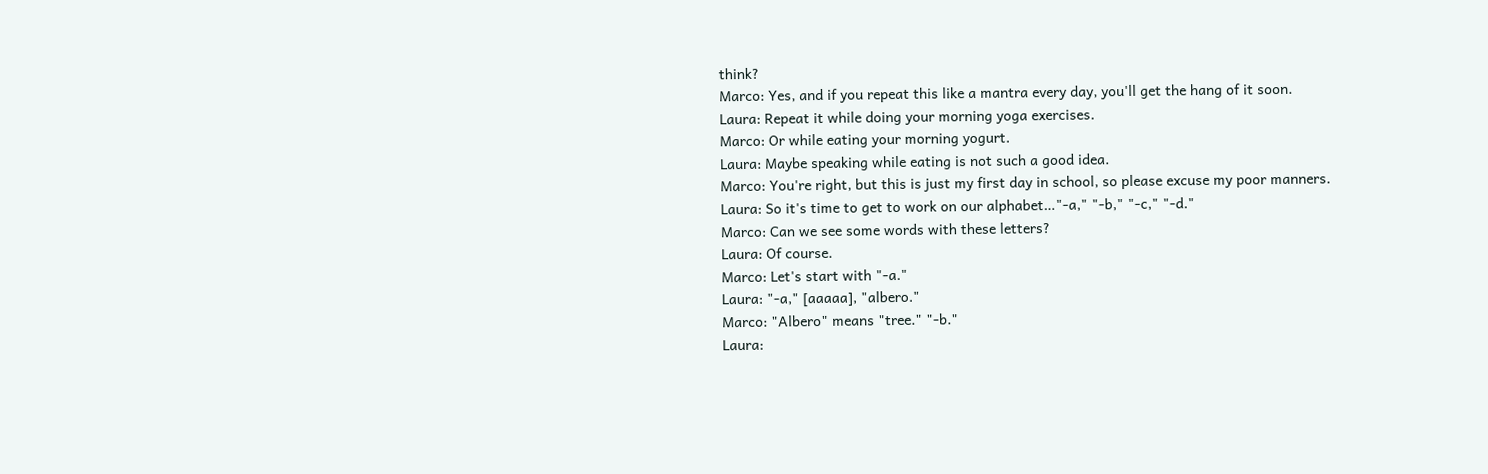think?
Marco: Yes, and if you repeat this like a mantra every day, you'll get the hang of it soon.
Laura: Repeat it while doing your morning yoga exercises.
Marco: Or while eating your morning yogurt.
Laura: Maybe speaking while eating is not such a good idea.
Marco: You're right, but this is just my first day in school, so please excuse my poor manners.
Laura: So it's time to get to work on our alphabet…"-a," "-b," "-c," "-d."
Marco: Can we see some words with these letters?
Laura: Of course.
Marco: Let's start with "-a."
Laura: "-a," [aaaaa], "albero."
Marco: "Albero" means "tree." "-b."
Laura: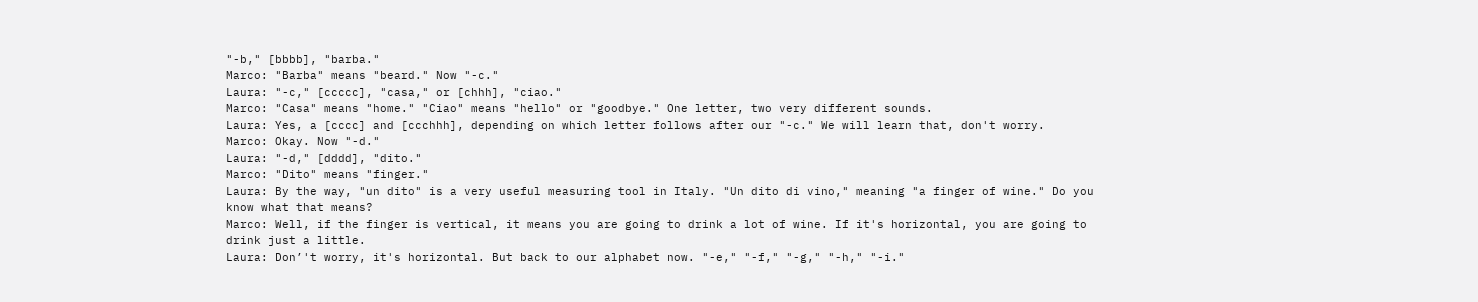"-b," [bbbb], "barba."
Marco: "Barba" means "beard." Now "-c."
Laura: "-c," [ccccc], "casa," or [chhh], "ciao."
Marco: "Casa" means "home." "Ciao" means "hello" or "goodbye." One letter, two very different sounds.
Laura: Yes, a [cccc] and [ccchhh], depending on which letter follows after our "-c." We will learn that, don't worry.
Marco: Okay. Now "-d."
Laura: "-d," [dddd], "dito."
Marco: "Dito" means "finger."
Laura: By the way, "un dito" is a very useful measuring tool in Italy. "Un dito di vino," meaning "a finger of wine." Do you know what that means?
Marco: Well, if the finger is vertical, it means you are going to drink a lot of wine. If it's horizontal, you are going to drink just a little.
Laura: Don’'t worry, it's horizontal. But back to our alphabet now. "-e," "-f," "-g," "-h," "-i."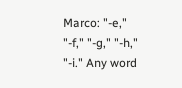Marco: "-e," "-f," "-g," "-h," "-i." Any word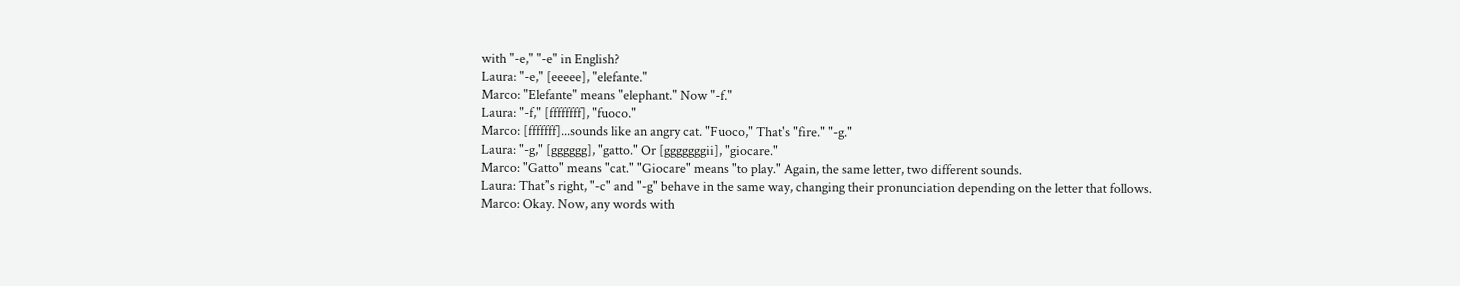with "-e," "-e" in English?
Laura: "-e," [eeeee], "elefante."
Marco: "Elefante" means "elephant." Now "-f."
Laura: "-f," [ffffffff], "fuoco."
Marco: [fffffff]...sounds like an angry cat. "Fuoco," That's "fire." "-g."
Laura: "-g," [gggggg], "gatto." Or [gggggggii], "giocare."
Marco: "Gatto" means "cat." "Giocare" means "to play." Again, the same letter, two different sounds.
Laura: That’'s right, "-c" and "-g" behave in the same way, changing their pronunciation depending on the letter that follows.
Marco: Okay. Now, any words with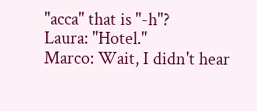"acca" that is "-h"?
Laura: "Hotel."
Marco: Wait, I didn't hear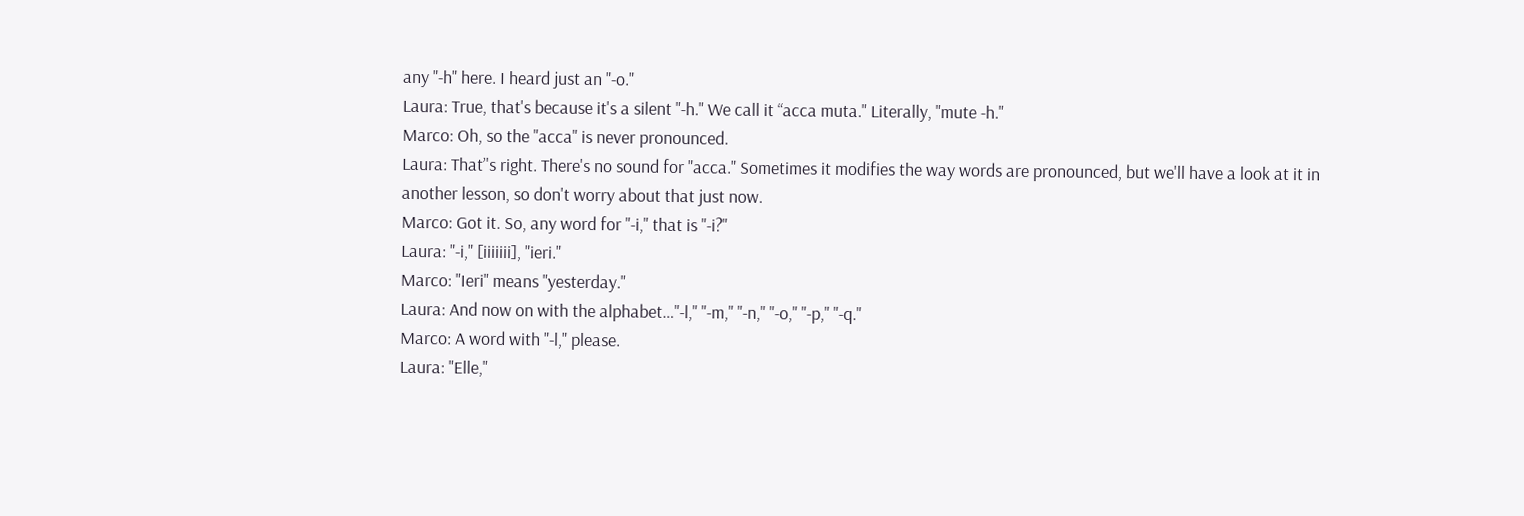any "-h" here. I heard just an "-o."
Laura: True, that's because it's a silent "-h." We call it “acca muta." Literally, "mute -h."
Marco: Oh, so the "acca" is never pronounced.
Laura: That’'s right. There's no sound for "acca." Sometimes it modifies the way words are pronounced, but we'll have a look at it in another lesson, so don't worry about that just now.
Marco: Got it. So, any word for "-i," that is "-i?"
Laura: "-i," [iiiiiii], "ieri."
Marco: "Ieri" means "yesterday."
Laura: And now on with the alphabet…"-l," "-m," "-n," "-o," "-p," "-q."
Marco: A word with "-l," please.
Laura: "Elle,"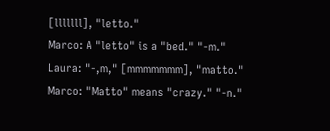[lllllll], "letto."
Marco: A "letto" is a "bed." "-m."
Laura: "-,m," [mmmmmmm], "matto."
Marco: "Matto" means "crazy." "-n."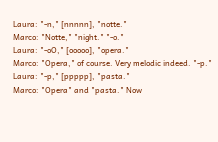Laura: "-n," [nnnnn], "notte."
Marco: "Notte," "night." "-o."
Laura: "-oO," [ooooo], "opera."
Marco: "Opera," of course. Very melodic indeed. "-p."
Laura: "-p," [ppppp], "pasta."
Marco: "Opera" and "pasta." Now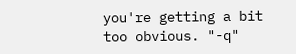you're getting a bit too obvious. "-q"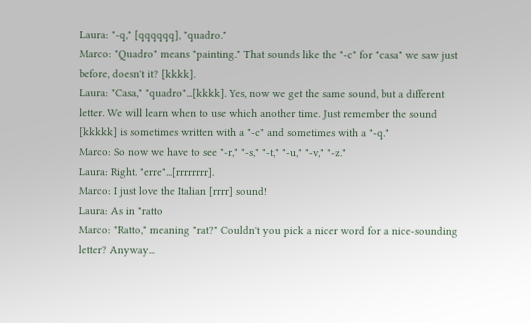Laura: "-q," [qqqqqq], "quadro."
Marco: "Quadro" means "painting." That sounds like the "-c" for "casa" we saw just before, doesn't it? [kkkk].
Laura: "Casa," "quadro"...[kkkk]. Yes, now we get the same sound, but a different letter. We will learn when to use which another time. Just remember the sound [kkkkk] is sometimes written with a "-c" and sometimes with a "-q."
Marco: So now we have to see "-r," "-s," "-t," "-u," "-v," "-z."
Laura: Right. "erre"...[rrrrrrrr].
Marco: I just love the Italian [rrrr] sound!
Laura: As in "ratto
Marco: "Ratto," meaning "rat?" Couldn't you pick a nicer word for a nice-sounding letter? Anyway...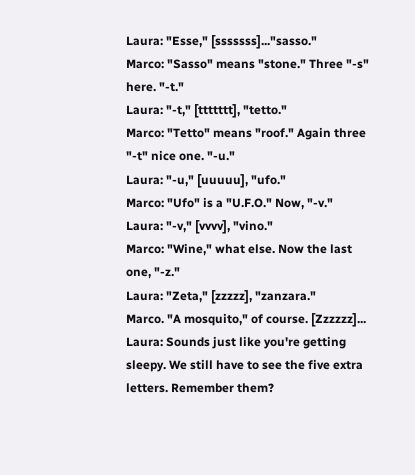Laura: "Esse," [sssssss]..."sasso."
Marco: "Sasso" means "stone." Three "-s" here. "-t."
Laura: "-t," [ttttttt], "tetto."
Marco: "Tetto" means "roof." Again three "-t" nice one. "-u."
Laura: "-u," [uuuuu], "ufo."
Marco: "Ufo" is a "U.F.O." Now, "-v."
Laura: "-v," [vvvv], "vino."
Marco: "Wine," what else. Now the last one, "-z."
Laura: "Zeta," [zzzzz], "zanzara."
Marco. "A mosquito," of course. [Zzzzzz]...
Laura: Sounds just like you're getting sleepy. We still have to see the five extra letters. Remember them?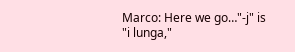Marco: Here we go…"-j" is "i lunga,"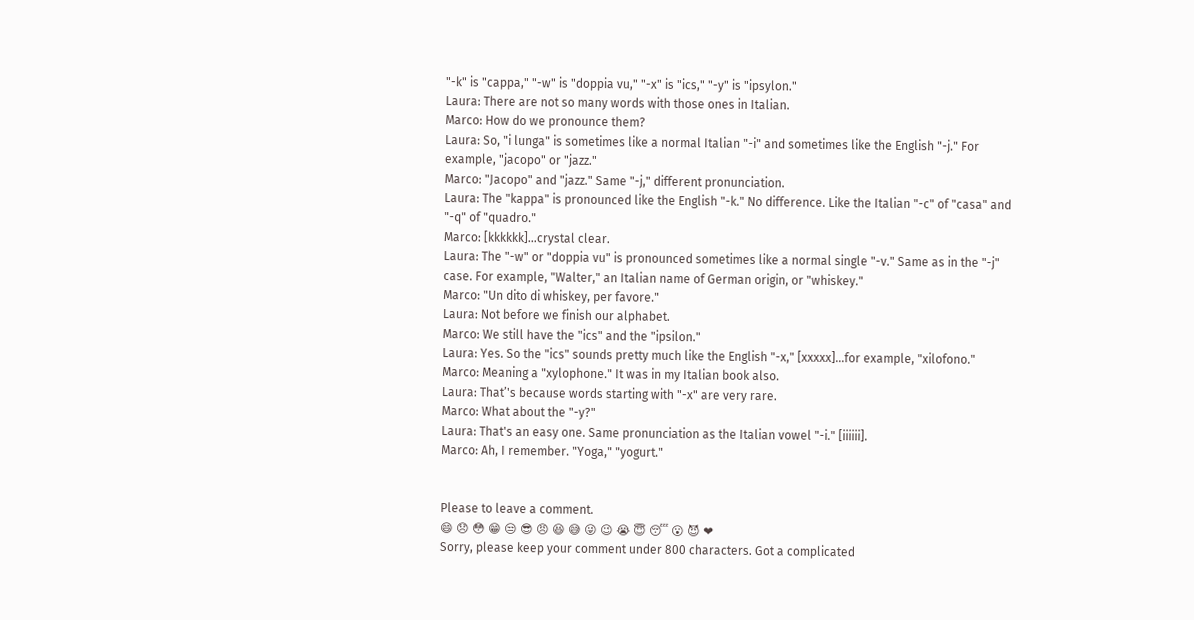"-k" is "cappa," "-w" is "doppia vu," "-x" is "ics," "-y" is "ipsylon."
Laura: There are not so many words with those ones in Italian.
Marco: How do we pronounce them?
Laura: So, "i lunga" is sometimes like a normal Italian "-i" and sometimes like the English "-j." For example, "jacopo" or "jazz."
Marco: "Jacopo" and "jazz." Same "-j," different pronunciation.
Laura: The "kappa" is pronounced like the English "-k." No difference. Like the Italian "-c" of "casa" and "-q" of "quadro."
Marco: [kkkkkk]…crystal clear.
Laura: The "-w" or "doppia vu" is pronounced sometimes like a normal single "-v." Same as in the "-j" case. For example, "Walter," an Italian name of German origin, or "whiskey."
Marco: "Un dito di whiskey, per favore."
Laura: Not before we finish our alphabet.
Marco: We still have the "ics" and the "ipsilon."
Laura: Yes. So the "ics" sounds pretty much like the English "-x," [xxxxx]...for example, "xilofono."
Marco: Meaning a "xylophone." It was in my Italian book also.
Laura: That’'s because words starting with "-x" are very rare.
Marco: What about the "-y?"
Laura: That's an easy one. Same pronunciation as the Italian vowel "-i." [iiiiii].
Marco: Ah, I remember. "Yoga," "yogurt."


Please to leave a comment.
😄 😞 😳 😁 😒 😎 😠 😆 😅 😜 😉 😭 😇 😴 😮 😈 ❤
Sorry, please keep your comment under 800 characters. Got a complicated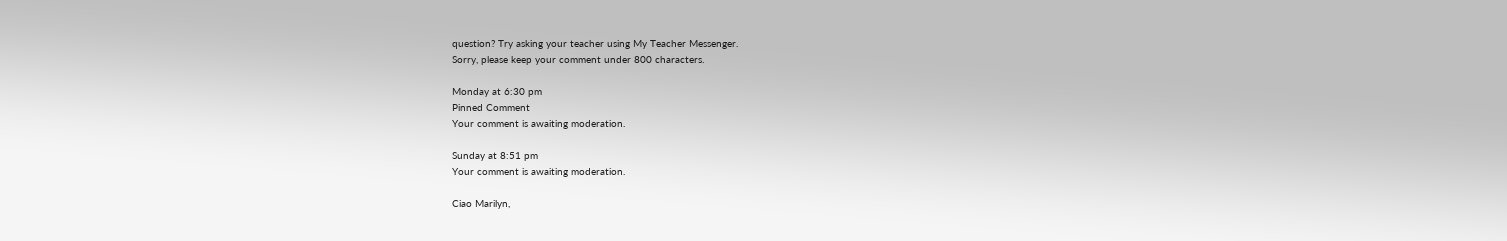question? Try asking your teacher using My Teacher Messenger.
Sorry, please keep your comment under 800 characters.

Monday at 6:30 pm
Pinned Comment
Your comment is awaiting moderation.

Sunday at 8:51 pm
Your comment is awaiting moderation.

Ciao Marilyn,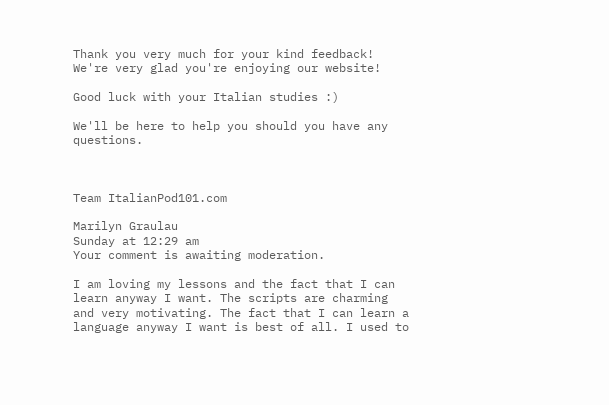Thank you very much for your kind feedback! We're very glad you're enjoying our website!

Good luck with your Italian studies :)

We'll be here to help you should you have any questions.



Team ItalianPod101.com

Marilyn Graulau
Sunday at 12:29 am
Your comment is awaiting moderation.

I am loving my lessons and the fact that I can learn anyway I want. The scripts are charming and very motivating. The fact that I can learn a language anyway I want is best of all. I used to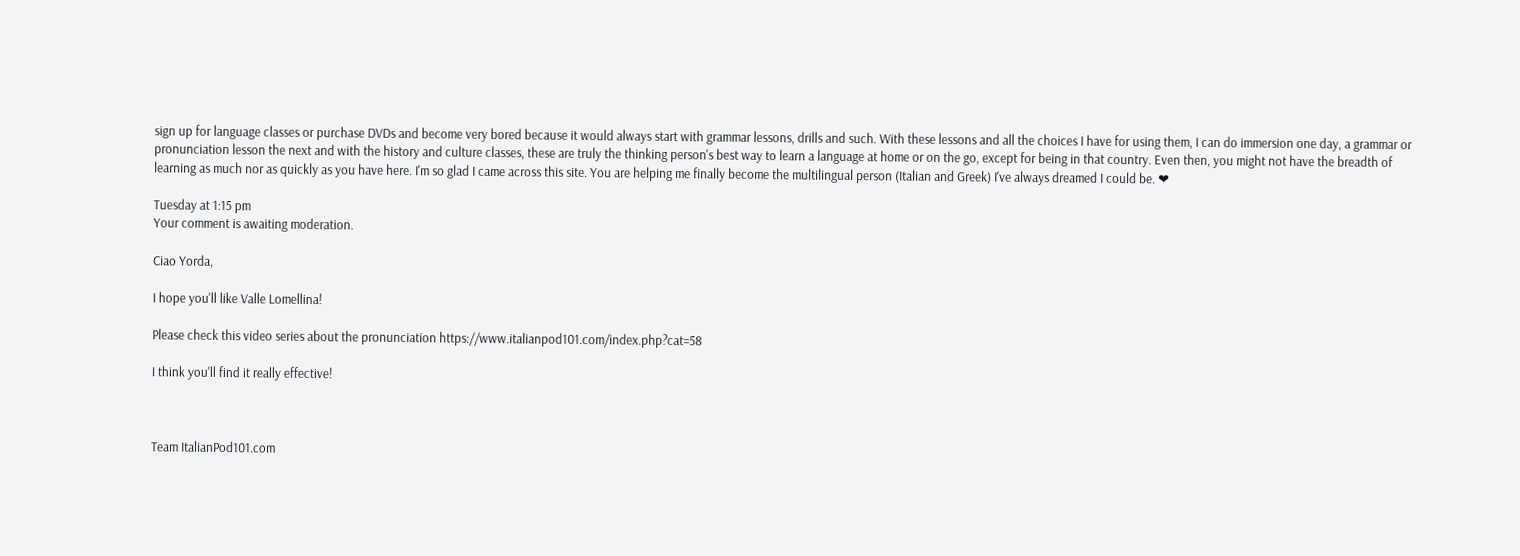sign up for language classes or purchase DVDs and become very bored because it would always start with grammar lessons, drills and such. With these lessons and all the choices I have for using them, I can do immersion one day, a grammar or pronunciation lesson the next and with the history and culture classes, these are truly the thinking person's best way to learn a language at home or on the go, except for being in that country. Even then, you might not have the breadth of learning as much nor as quickly as you have here. I'm so glad I came across this site. You are helping me finally become the multilingual person (Italian and Greek) I've always dreamed I could be. ❤

Tuesday at 1:15 pm
Your comment is awaiting moderation.

Ciao Yorda,

I hope you'll like Valle Lomellina!

Please check this video series about the pronunciation https://www.italianpod101.com/index.php?cat=58

I think you'll find it really effective!



Team ItalianPod101.com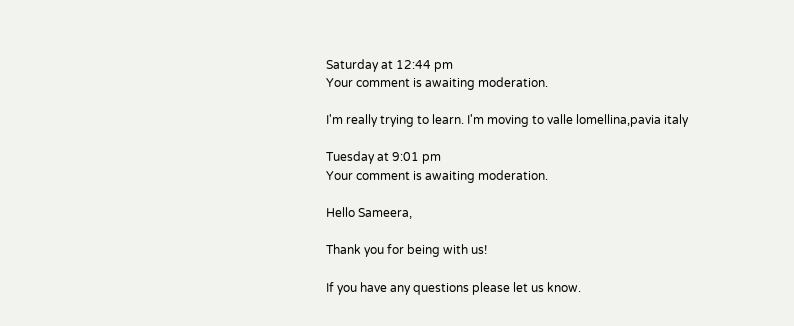Saturday at 12:44 pm
Your comment is awaiting moderation.

I'm really trying to learn. I'm moving to valle lomellina,pavia italy

Tuesday at 9:01 pm
Your comment is awaiting moderation.

Hello Sameera,

Thank you for being with us!

If you have any questions please let us know.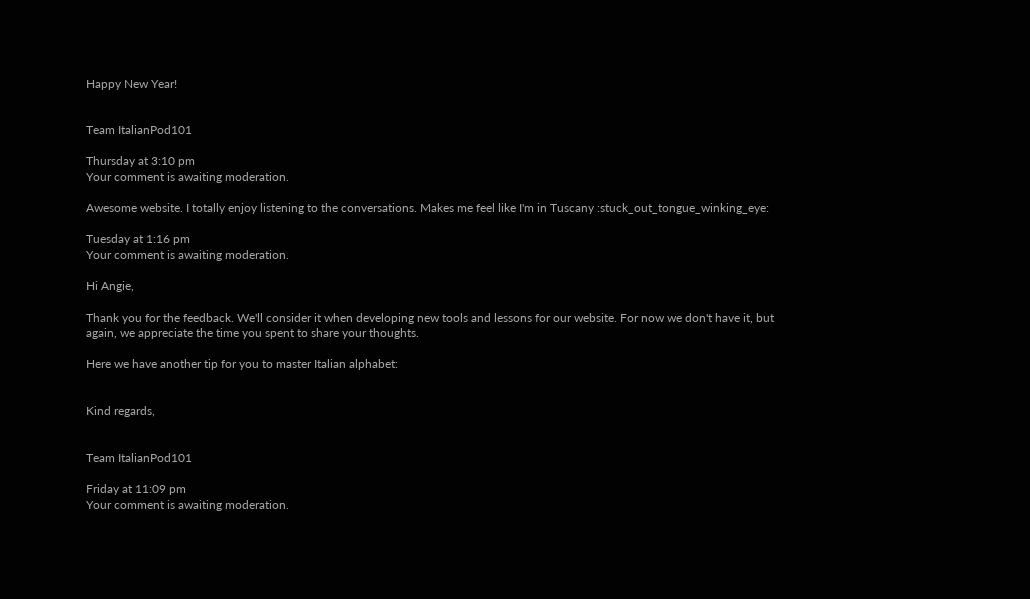Happy New Year!


Team ItalianPod101

Thursday at 3:10 pm
Your comment is awaiting moderation.

Awesome website. I totally enjoy listening to the conversations. Makes me feel like I'm in Tuscany :stuck_out_tongue_winking_eye:

Tuesday at 1:16 pm
Your comment is awaiting moderation.

Hi Angie,

Thank you for the feedback. We'll consider it when developing new tools and lessons for our website. For now we don't have it, but again, we appreciate the time you spent to share your thoughts.

Here we have another tip for you to master Italian alphabet:


Kind regards,


Team ItalianPod101

Friday at 11:09 pm
Your comment is awaiting moderation.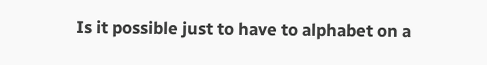Is it possible just to have to alphabet on a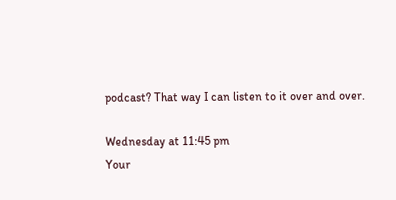podcast? That way I can listen to it over and over.

Wednesday at 11:45 pm
Your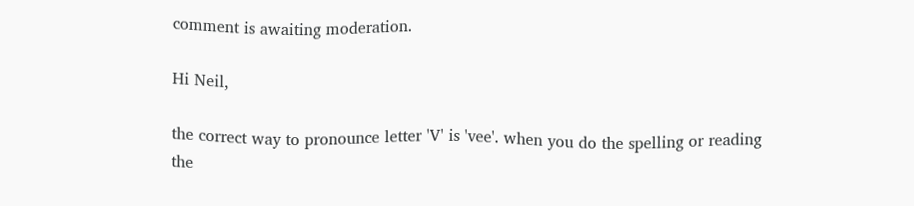comment is awaiting moderation.

Hi Neil,

the correct way to pronounce letter 'V' is 'vee'. when you do the spelling or reading the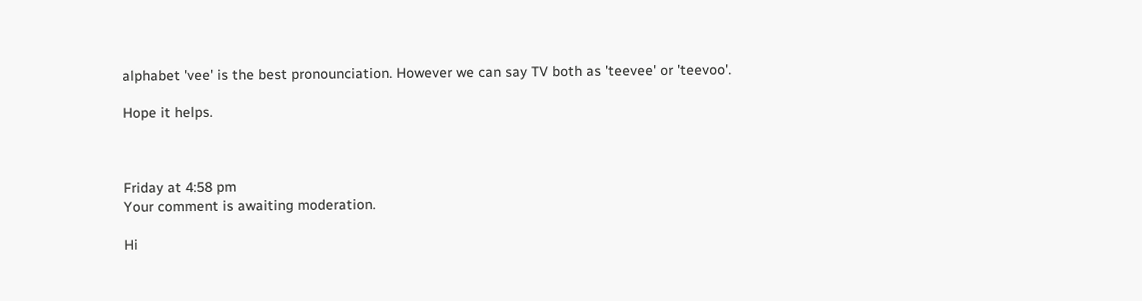alphabet 'vee' is the best pronounciation. However we can say TV both as 'teevee' or 'teevoo'.

Hope it helps.



Friday at 4:58 pm
Your comment is awaiting moderation.

Hi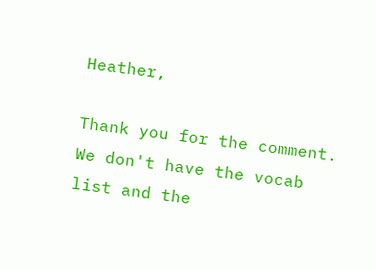Heather,

Thank you for the comment. We don't have the vocab list and the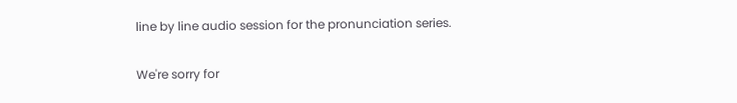line by line audio session for the pronunciation series.

We're sorry for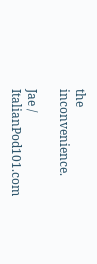the inconvenience.

Jae / ItalianPod101.com